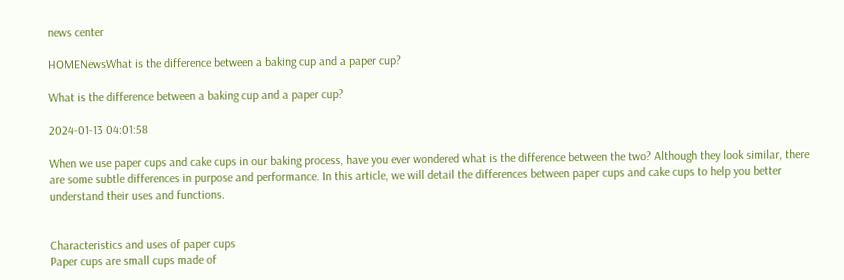news center

HOMENewsWhat is the difference between a baking cup and a paper cup?

What is the difference between a baking cup and a paper cup?

2024-01-13 04:01:58

When we use paper cups and cake cups in our baking process, have you ever wondered what is the difference between the two? Although they look similar, there are some subtle differences in purpose and performance. In this article, we will detail the differences between paper cups and cake cups to help you better understand their uses and functions.


Characteristics and uses of paper cups
Paper cups are small cups made of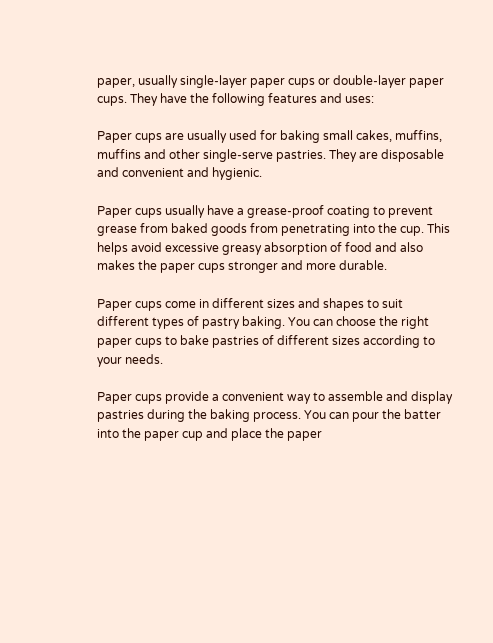paper, usually single-layer paper cups or double-layer paper cups. They have the following features and uses:

Paper cups are usually used for baking small cakes, muffins, muffins and other single-serve pastries. They are disposable and convenient and hygienic.

Paper cups usually have a grease-proof coating to prevent grease from baked goods from penetrating into the cup. This helps avoid excessive greasy absorption of food and also makes the paper cups stronger and more durable.

Paper cups come in different sizes and shapes to suit different types of pastry baking. You can choose the right paper cups to bake pastries of different sizes according to your needs.

Paper cups provide a convenient way to assemble and display pastries during the baking process. You can pour the batter into the paper cup and place the paper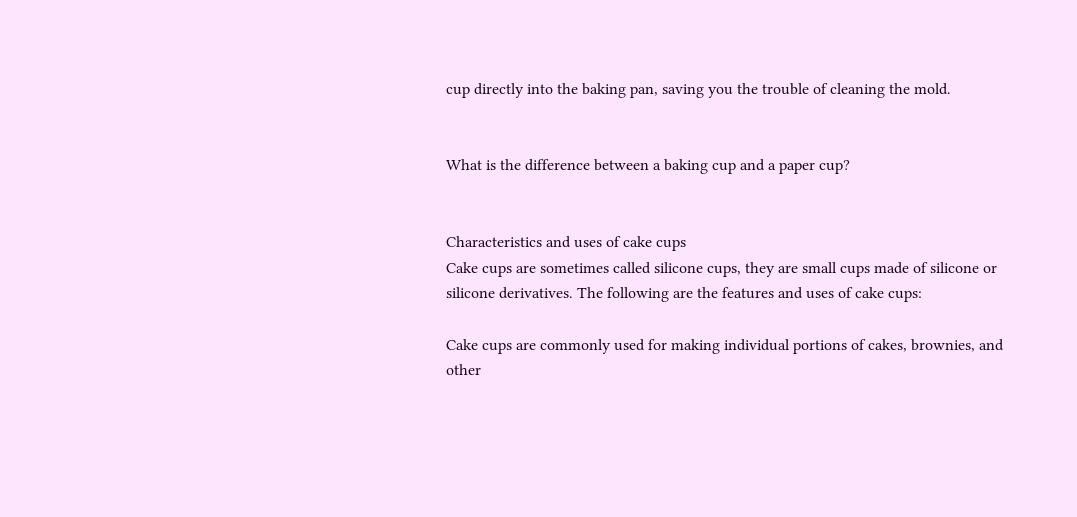cup directly into the baking pan, saving you the trouble of cleaning the mold.


What is the difference between a baking cup and a paper cup?


Characteristics and uses of cake cups
Cake cups are sometimes called silicone cups, they are small cups made of silicone or silicone derivatives. The following are the features and uses of cake cups:

Cake cups are commonly used for making individual portions of cakes, brownies, and other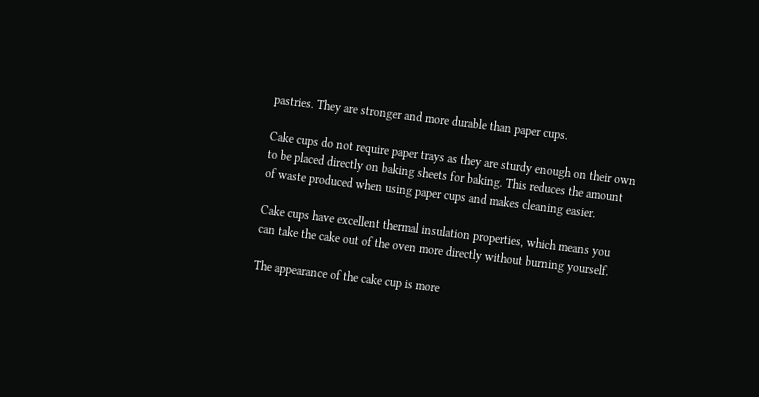pastries. They are stronger and more durable than paper cups.

Cake cups do not require paper trays as they are sturdy enough on their own to be placed directly on baking sheets for baking. This reduces the amount of waste produced when using paper cups and makes cleaning easier.

Cake cups have excellent thermal insulation properties, which means you can take the cake out of the oven more directly without burning yourself.

The appearance of the cake cup is more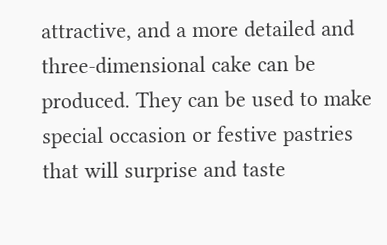attractive, and a more detailed and three-dimensional cake can be produced. They can be used to make special occasion or festive pastries that will surprise and taste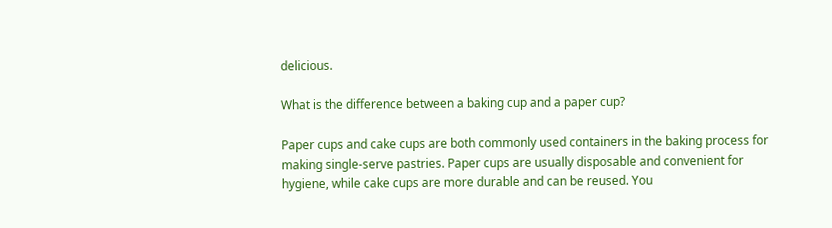delicious.

What is the difference between a baking cup and a paper cup?

Paper cups and cake cups are both commonly used containers in the baking process for making single-serve pastries. Paper cups are usually disposable and convenient for hygiene, while cake cups are more durable and can be reused. You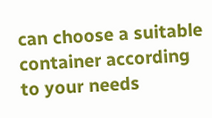can choose a suitable container according to your needs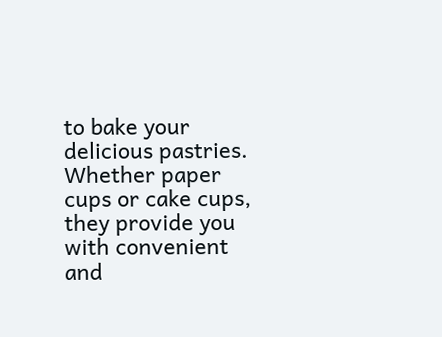to bake your delicious pastries. Whether paper cups or cake cups, they provide you with convenient and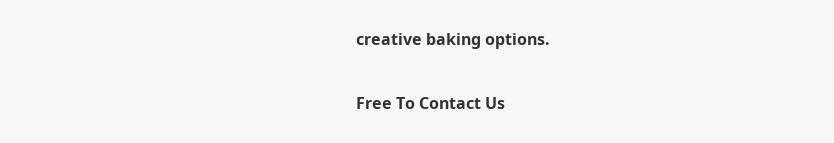creative baking options.

Free To Contact Us